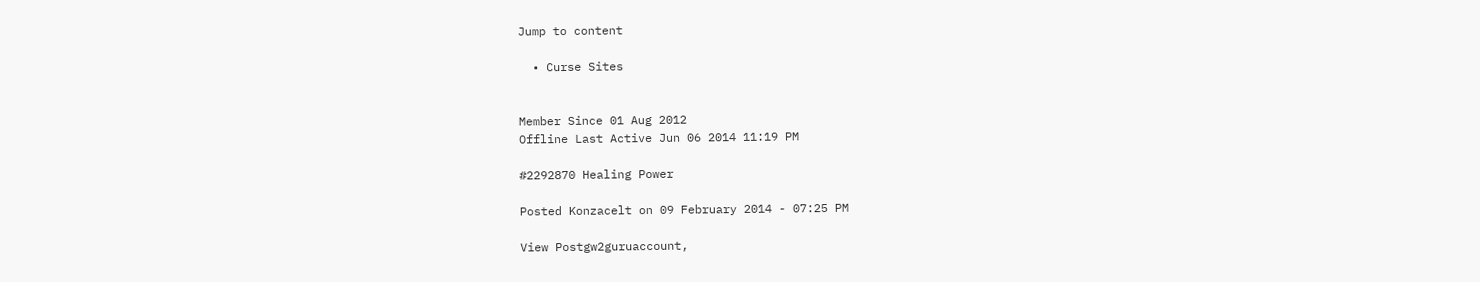Jump to content

  • Curse Sites


Member Since 01 Aug 2012
Offline Last Active Jun 06 2014 11:19 PM

#2292870 Healing Power

Posted Konzacelt on 09 February 2014 - 07:25 PM

View Postgw2guruaccount,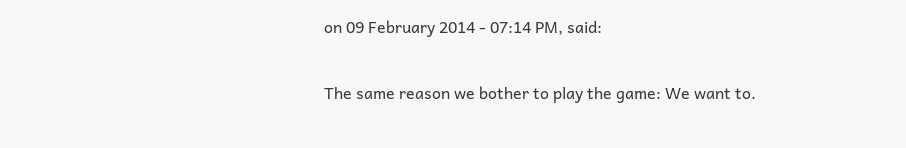on 09 February 2014 - 07:14 PM, said:

The same reason we bother to play the game: We want to.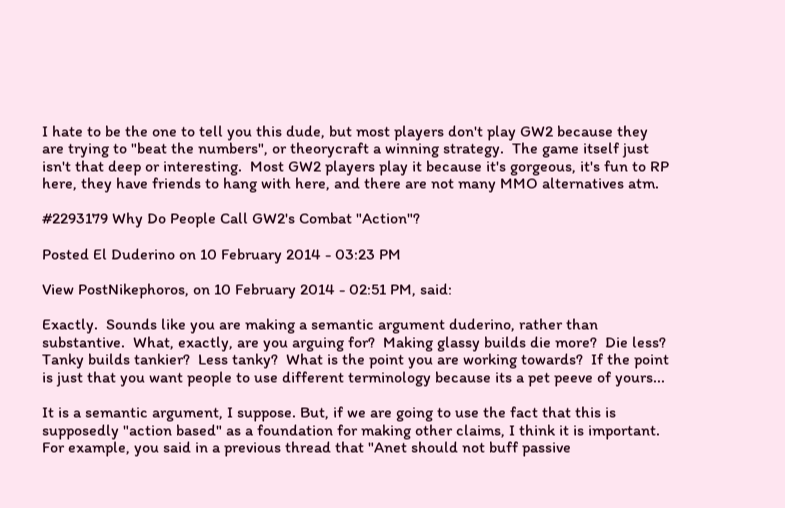I hate to be the one to tell you this dude, but most players don't play GW2 because they are trying to "beat the numbers", or theorycraft a winning strategy.  The game itself just isn't that deep or interesting.  Most GW2 players play it because it's gorgeous, it's fun to RP here, they have friends to hang with here, and there are not many MMO alternatives atm.

#2293179 Why Do People Call GW2's Combat "Action"?

Posted El Duderino on 10 February 2014 - 03:23 PM

View PostNikephoros, on 10 February 2014 - 02:51 PM, said:

Exactly.  Sounds like you are making a semantic argument duderino, rather than substantive.  What, exactly, are you arguing for?  Making glassy builds die more?  Die less?  Tanky builds tankier?  Less tanky?  What is the point you are working towards?  If the point is just that you want people to use different terminology because its a pet peeve of yours...

It is a semantic argument, I suppose. But, if we are going to use the fact that this is supposedly "action based" as a foundation for making other claims, I think it is important. For example, you said in a previous thread that "Anet should not buff passive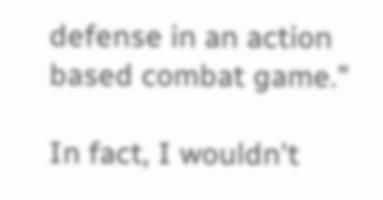defense in an action based combat game."

In fact, I wouldn't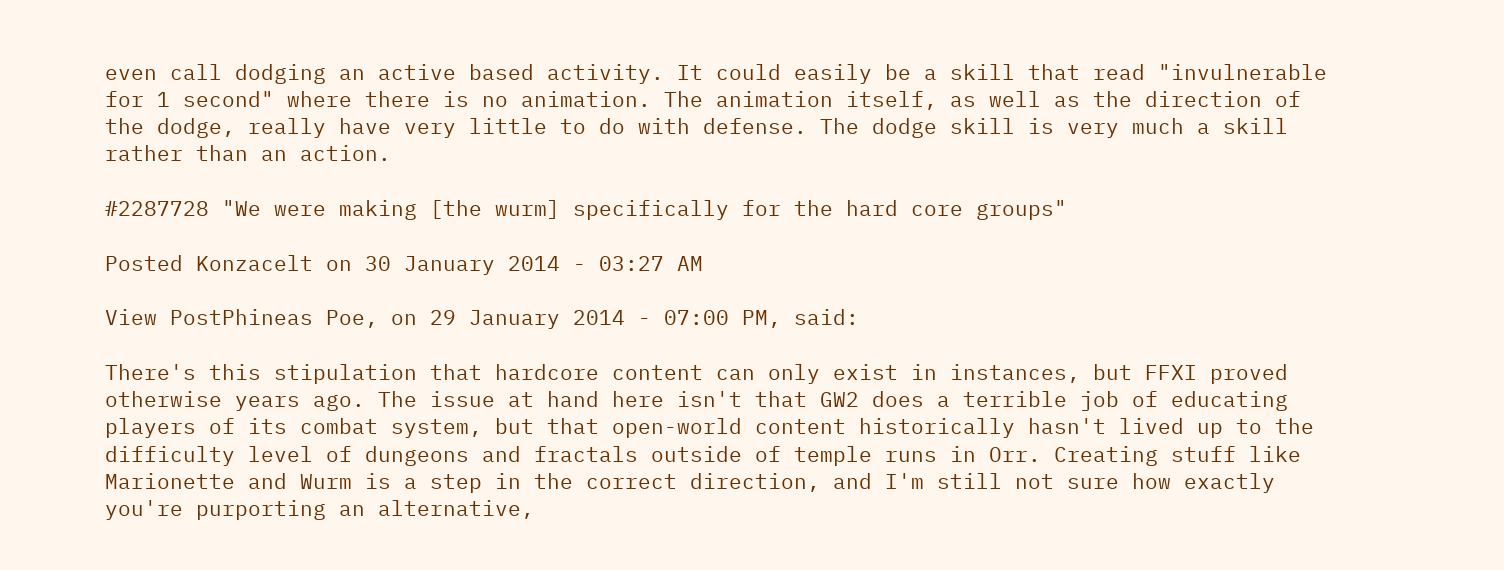even call dodging an active based activity. It could easily be a skill that read "invulnerable for 1 second" where there is no animation. The animation itself, as well as the direction of the dodge, really have very little to do with defense. The dodge skill is very much a skill rather than an action.

#2287728 "We were making [the wurm] specifically for the hard core groups"

Posted Konzacelt on 30 January 2014 - 03:27 AM

View PostPhineas Poe, on 29 January 2014 - 07:00 PM, said:

There's this stipulation that hardcore content can only exist in instances, but FFXI proved otherwise years ago. The issue at hand here isn't that GW2 does a terrible job of educating players of its combat system, but that open-world content historically hasn't lived up to the difficulty level of dungeons and fractals outside of temple runs in Orr. Creating stuff like Marionette and Wurm is a step in the correct direction, and I'm still not sure how exactly you're purporting an alternative,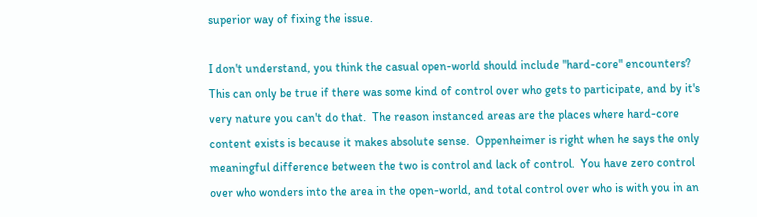superior way of fixing the issue.

I don't understand, you think the casual open-world should include "hard-core" encounters?  This can only be true if there was some kind of control over who gets to participate, and by it's very nature you can't do that.  The reason instanced areas are the places where hard-core content exists is because it makes absolute sense.  Oppenheimer is right when he says the only meaningful difference between the two is control and lack of control.  You have zero control over who wonders into the area in the open-world, and total control over who is with you in an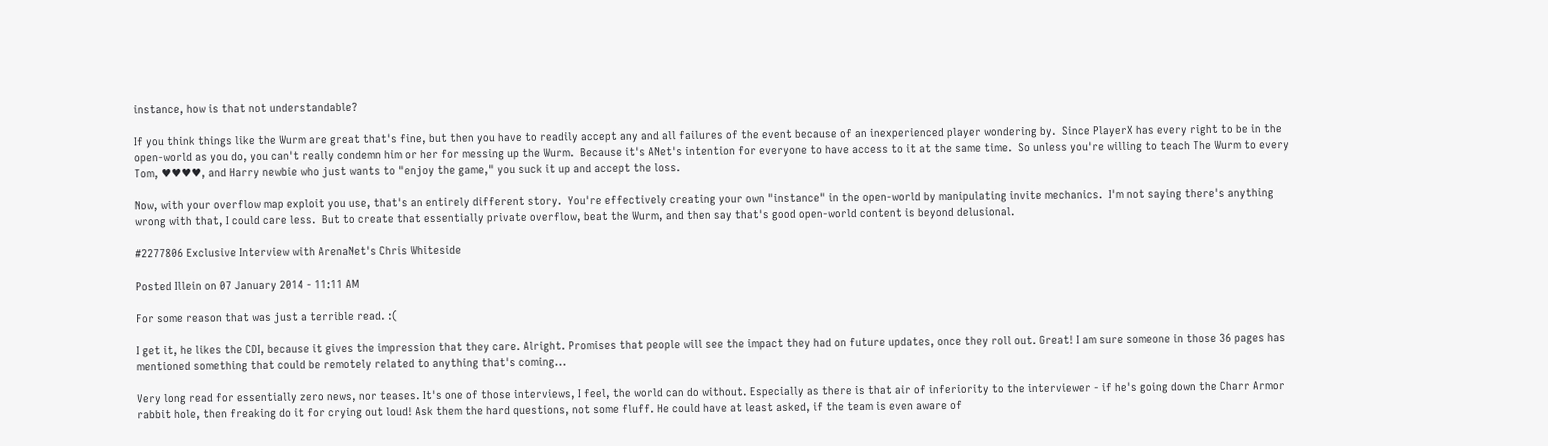instance, how is that not understandable?

If you think things like the Wurm are great that's fine, but then you have to readily accept any and all failures of the event because of an inexperienced player wondering by.  Since PlayerX has every right to be in the open-world as you do, you can't really condemn him or her for messing up the Wurm.  Because it's ANet's intention for everyone to have access to it at the same time.  So unless you're willing to teach The Wurm to every Tom, ♥♥♥♥, and Harry newbie who just wants to "enjoy the game," you suck it up and accept the loss.

Now, with your overflow map exploit you use, that's an entirely different story.  You're effectively creating your own "instance" in the open-world by manipulating invite mechanics.  I'm not saying there's anything wrong with that, I could care less.  But to create that essentially private overflow, beat the Wurm, and then say that's good open-world content is beyond delusional.

#2277806 Exclusive Interview with ArenaNet's Chris Whiteside

Posted Illein on 07 January 2014 - 11:11 AM

For some reason that was just a terrible read. :(

I get it, he likes the CDI, because it gives the impression that they care. Alright. Promises that people will see the impact they had on future updates, once they roll out. Great! I am sure someone in those 36 pages has mentioned something that could be remotely related to anything that's coming...

Very long read for essentially zero news, nor teases. It's one of those interviews, I feel, the world can do without. Especially as there is that air of inferiority to the interviewer - if he's going down the Charr Armor rabbit hole, then freaking do it for crying out loud! Ask them the hard questions, not some fluff. He could have at least asked, if the team is even aware of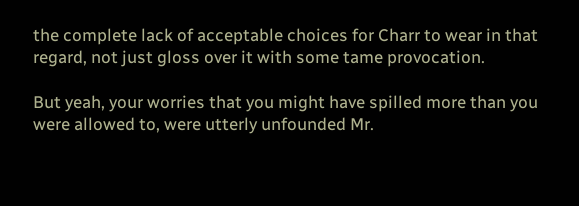the complete lack of acceptable choices for Charr to wear in that regard, not just gloss over it with some tame provocation.

But yeah, your worries that you might have spilled more than you were allowed to, were utterly unfounded Mr.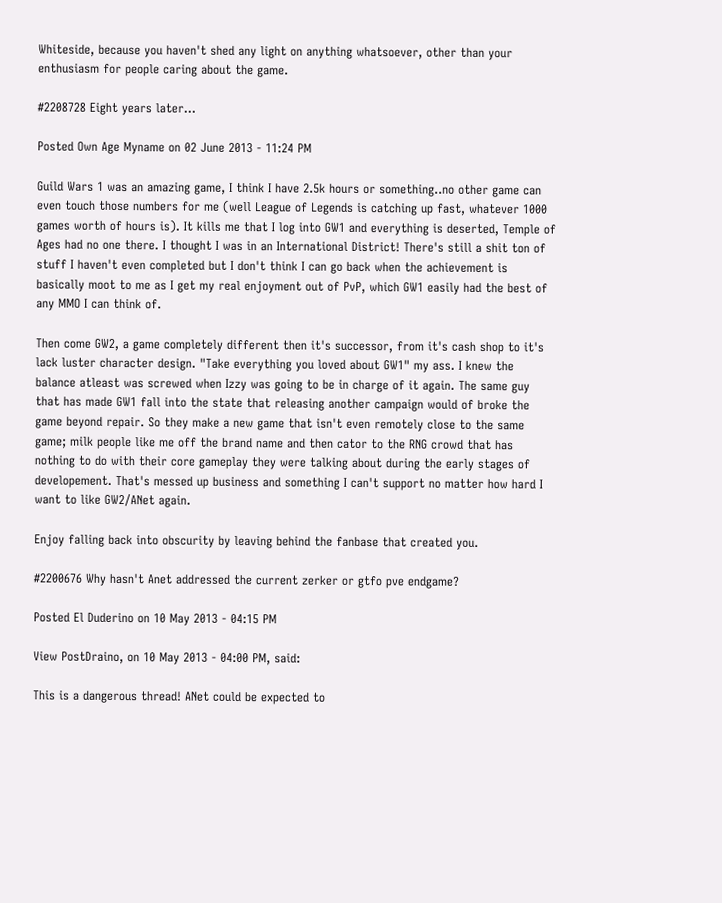Whiteside, because you haven't shed any light on anything whatsoever, other than your enthusiasm for people caring about the game.

#2208728 Eight years later...

Posted Own Age Myname on 02 June 2013 - 11:24 PM

Guild Wars 1 was an amazing game, I think I have 2.5k hours or something..no other game can even touch those numbers for me (well League of Legends is catching up fast, whatever 1000 games worth of hours is). It kills me that I log into GW1 and everything is deserted, Temple of Ages had no one there. I thought I was in an International District! There's still a shit ton of stuff I haven't even completed but I don't think I can go back when the achievement is basically moot to me as I get my real enjoyment out of PvP, which GW1 easily had the best of any MMO I can think of.

Then come GW2, a game completely different then it's successor, from it's cash shop to it's lack luster character design. "Take everything you loved about GW1" my ass. I knew the balance atleast was screwed when Izzy was going to be in charge of it again. The same guy that has made GW1 fall into the state that releasing another campaign would of broke the game beyond repair. So they make a new game that isn't even remotely close to the same game; milk people like me off the brand name and then cator to the RNG crowd that has nothing to do with their core gameplay they were talking about during the early stages of developement. That's messed up business and something I can't support no matter how hard I want to like GW2/ANet again.

Enjoy falling back into obscurity by leaving behind the fanbase that created you.

#2200676 Why hasn't Anet addressed the current zerker or gtfo pve endgame?

Posted El Duderino on 10 May 2013 - 04:15 PM

View PostDraino, on 10 May 2013 - 04:00 PM, said:

This is a dangerous thread! ANet could be expected to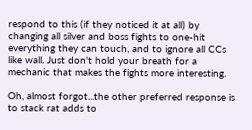respond to this (if they noticed it at all) by changing all silver and boss fights to one-hit everything they can touch, and to ignore all CCs like wall. Just don't hold your breath for a mechanic that makes the fights more interesting.

Oh, almost forgot...the other preferred response is to stack rat adds to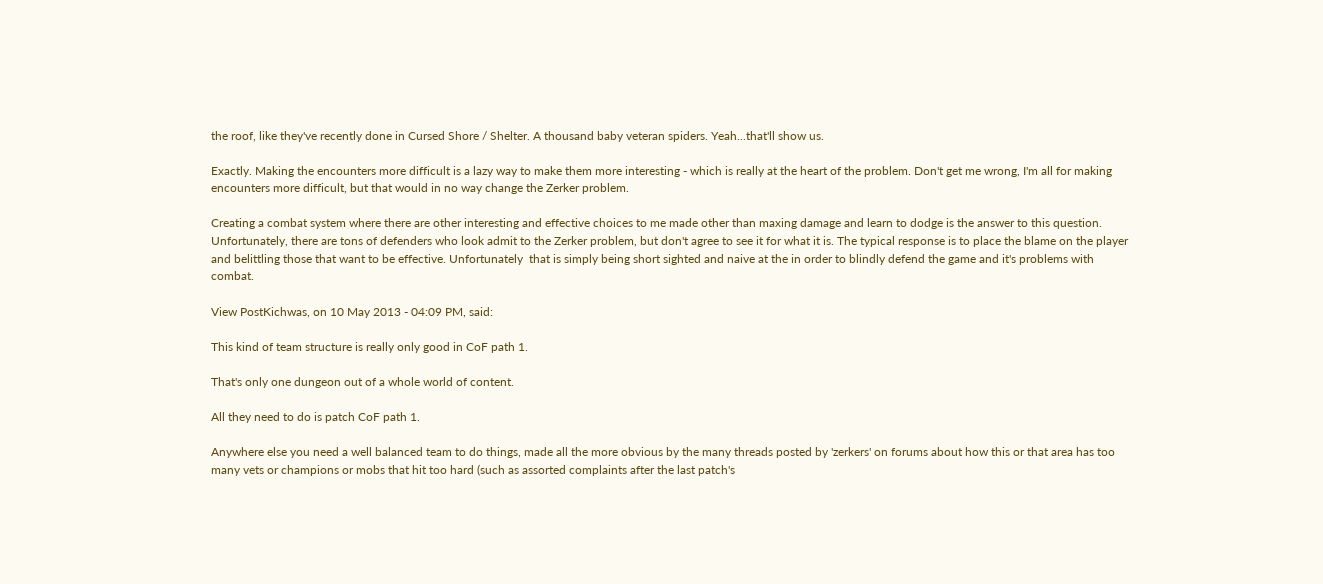the roof, like they've recently done in Cursed Shore / Shelter. A thousand baby veteran spiders. Yeah...that'll show us.

Exactly. Making the encounters more difficult is a lazy way to make them more interesting - which is really at the heart of the problem. Don't get me wrong, I'm all for making encounters more difficult, but that would in no way change the Zerker problem.

Creating a combat system where there are other interesting and effective choices to me made other than maxing damage and learn to dodge is the answer to this question. Unfortunately, there are tons of defenders who look admit to the Zerker problem, but don't agree to see it for what it is. The typical response is to place the blame on the player and belittling those that want to be effective. Unfortunately  that is simply being short sighted and naive at the in order to blindly defend the game and it's problems with combat.

View PostKichwas, on 10 May 2013 - 04:09 PM, said:

This kind of team structure is really only good in CoF path 1.

That's only one dungeon out of a whole world of content.

All they need to do is patch CoF path 1.

Anywhere else you need a well balanced team to do things, made all the more obvious by the many threads posted by 'zerkers' on forums about how this or that area has too many vets or champions or mobs that hit too hard (such as assorted complaints after the last patch's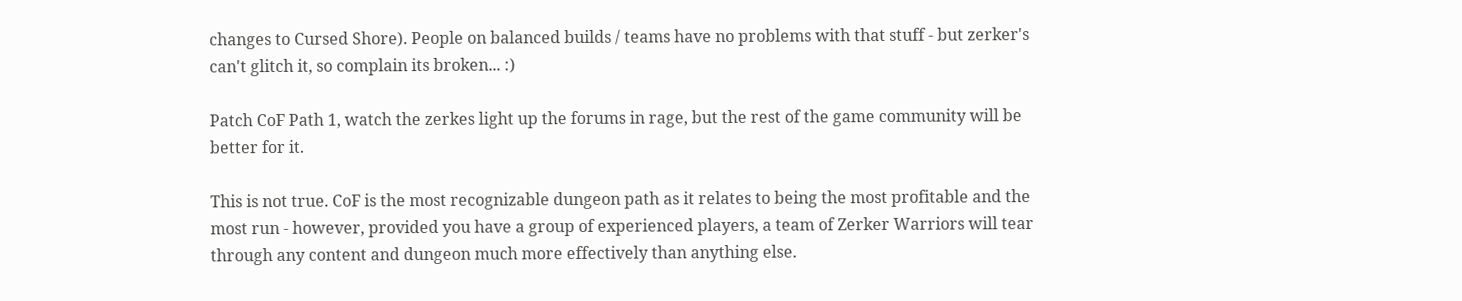changes to Cursed Shore). People on balanced builds / teams have no problems with that stuff - but zerker's can't glitch it, so complain its broken... :)

Patch CoF Path 1, watch the zerkes light up the forums in rage, but the rest of the game community will be better for it.

This is not true. CoF is the most recognizable dungeon path as it relates to being the most profitable and the most run - however, provided you have a group of experienced players, a team of Zerker Warriors will tear through any content and dungeon much more effectively than anything else.